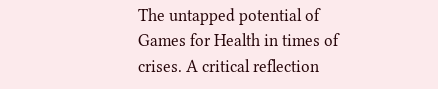The untapped potential of Games for Health in times of crises. A critical reflection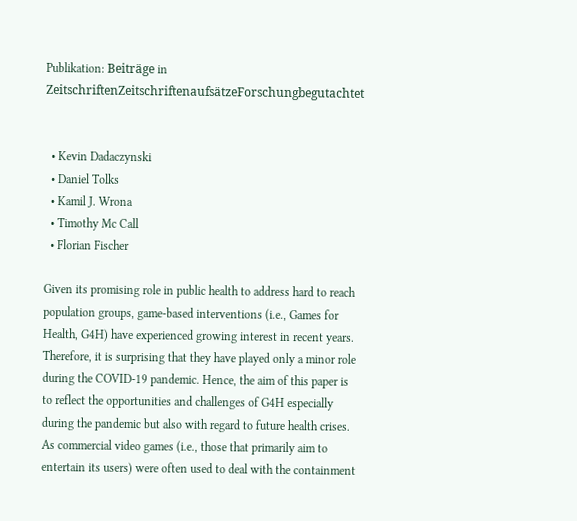Publikation: Beiträge in ZeitschriftenZeitschriftenaufsätzeForschungbegutachtet


  • Kevin Dadaczynski
  • Daniel Tolks
  • Kamil J. Wrona
  • Timothy Mc Call
  • Florian Fischer

Given its promising role in public health to address hard to reach population groups, game-based interventions (i.e., Games for Health, G4H) have experienced growing interest in recent years. Therefore, it is surprising that they have played only a minor role during the COVID-19 pandemic. Hence, the aim of this paper is to reflect the opportunities and challenges of G4H especially during the pandemic but also with regard to future health crises. As commercial video games (i.e., those that primarily aim to entertain its users) were often used to deal with the containment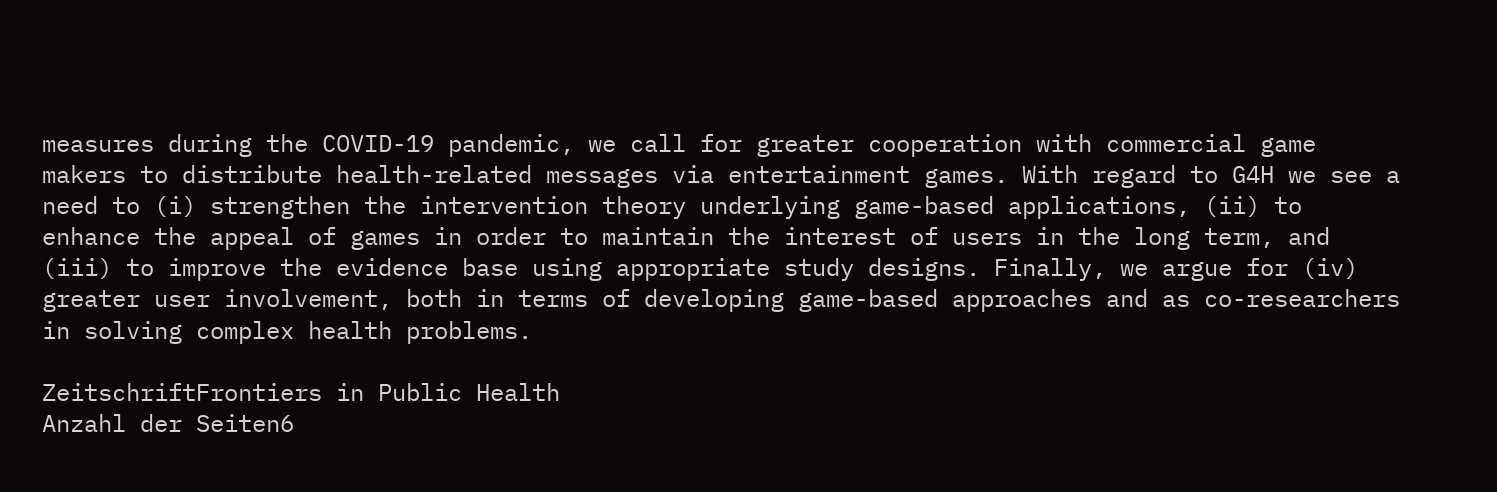measures during the COVID-19 pandemic, we call for greater cooperation with commercial game makers to distribute health-related messages via entertainment games. With regard to G4H we see a need to (i) strengthen the intervention theory underlying game-based applications, (ii) to enhance the appeal of games in order to maintain the interest of users in the long term, and (iii) to improve the evidence base using appropriate study designs. Finally, we argue for (iv) greater user involvement, both in terms of developing game-based approaches and as co-researchers in solving complex health problems.

ZeitschriftFrontiers in Public Health
Anzahl der Seiten6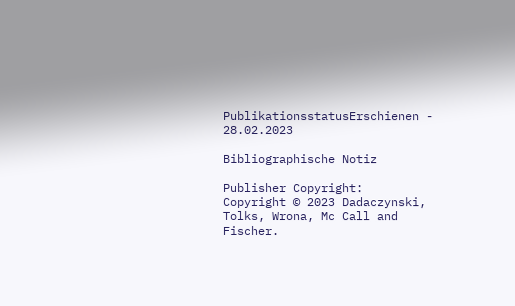PublikationsstatusErschienen - 28.02.2023

Bibliographische Notiz

Publisher Copyright:
Copyright © 2023 Dadaczynski, Tolks, Wrona, Mc Call and Fischer.